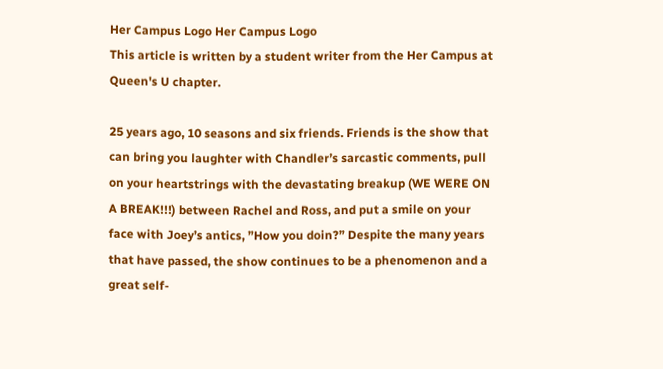Her Campus Logo Her Campus Logo
This article is written by a student writer from the Her Campus at Queen's U chapter.

25 years ago, 10 seasons and six friends. Friends is the show that can bring you laughter with Chandler’s sarcastic comments, pull on your heartstrings with the devastating breakup (WE WERE ON A BREAK!!!) between Rachel and Ross, and put a smile on your face with Joey’s antics, ”How you doin?” Despite the many years that have passed, the show continues to be a phenomenon and a great self-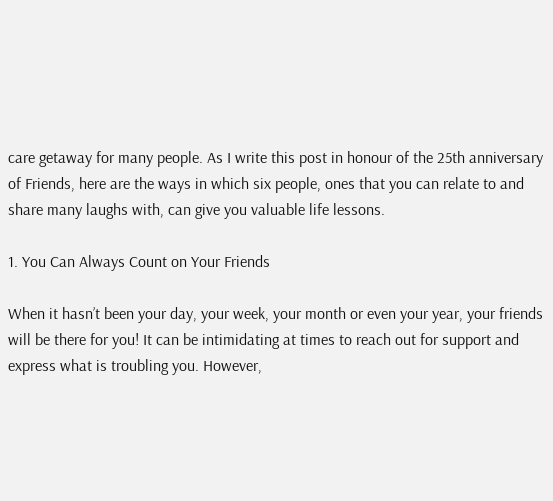care getaway for many people. As I write this post in honour of the 25th anniversary of Friends, here are the ways in which six people, ones that you can relate to and share many laughs with, can give you valuable life lessons.

1. You Can Always Count on Your Friends

When it hasn’t been your day, your week, your month or even your year, your friends will be there for you! It can be intimidating at times to reach out for support and express what is troubling you. However,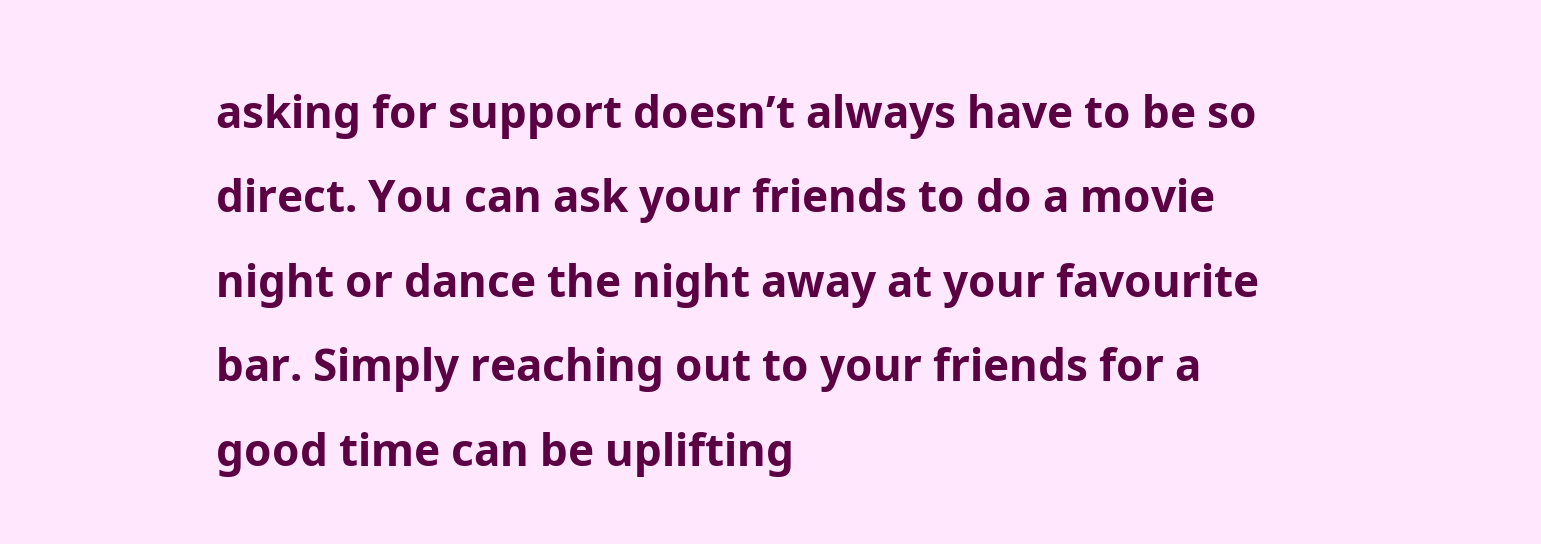asking for support doesn’t always have to be so direct. You can ask your friends to do a movie night or dance the night away at your favourite bar. Simply reaching out to your friends for a good time can be uplifting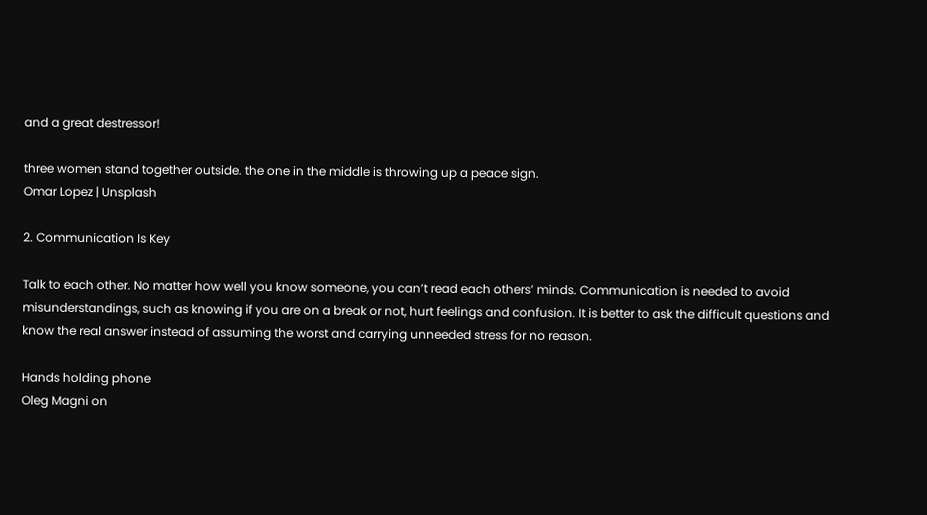and a great destressor!

three women stand together outside. the one in the middle is throwing up a peace sign.
Omar Lopez | Unsplash

2. Communication Is Key

Talk to each other. No matter how well you know someone, you can’t read each others’ minds. Communication is needed to avoid misunderstandings, such as knowing if you are on a break or not, hurt feelings and confusion. It is better to ask the difficult questions and know the real answer instead of assuming the worst and carrying unneeded stress for no reason.

Hands holding phone
Oleg Magni on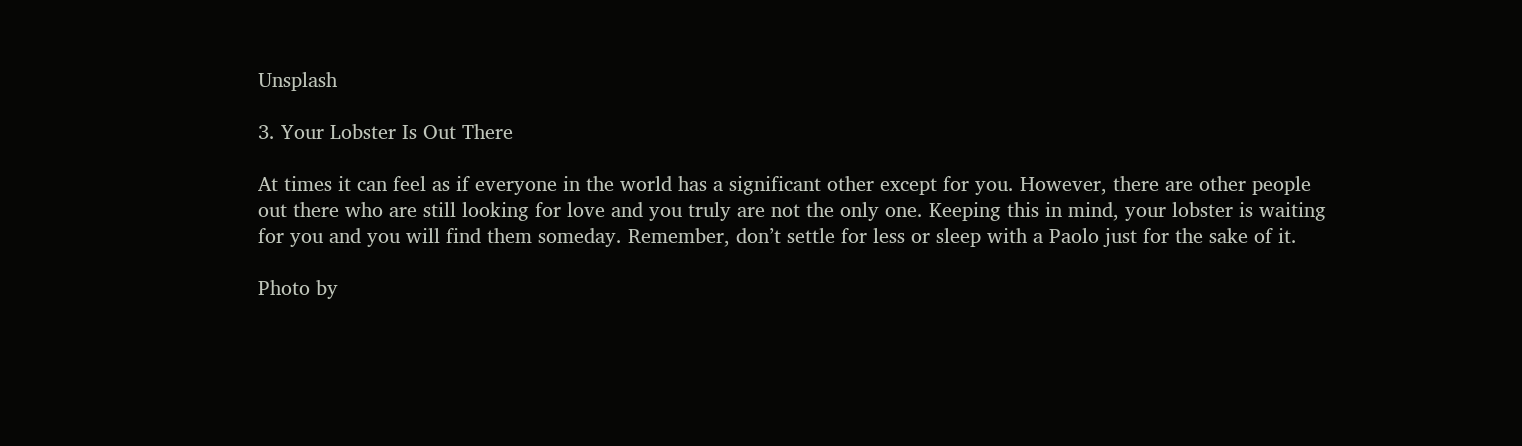Unsplash

3. Your Lobster Is Out There

At times it can feel as if everyone in the world has a significant other except for you. However, there are other people out there who are still looking for love and you truly are not the only one. Keeping this in mind, your lobster is waiting for you and you will find them someday. Remember, don’t settle for less or sleep with a Paolo just for the sake of it.

Photo by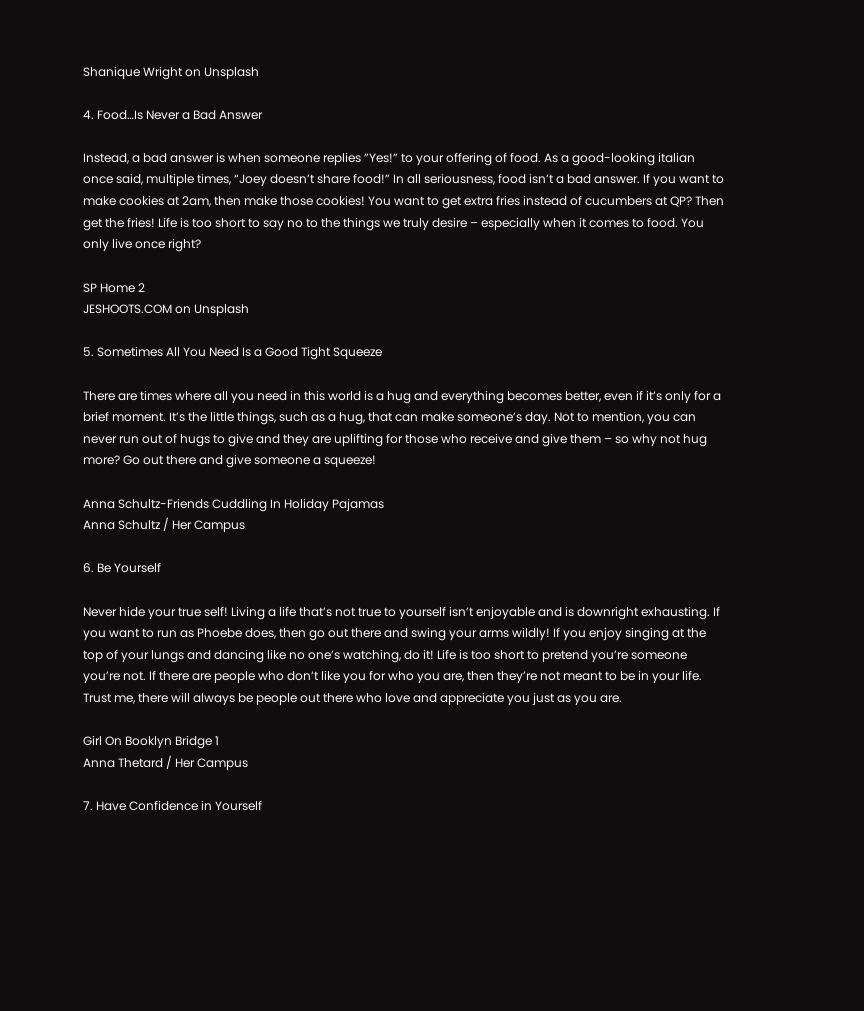Shanique Wright on Unsplash

4. Food…Is Never a Bad Answer

Instead, a bad answer is when someone replies ”Yes!” to your offering of food. As a good-looking italian once said, multiple times, “Joey doesn’t share food!” In all seriousness, food isn’t a bad answer. If you want to make cookies at 2am, then make those cookies! You want to get extra fries instead of cucumbers at QP? Then get the fries! Life is too short to say no to the things we truly desire – especially when it comes to food. You only live once right?

SP Home 2
JESHOOTS.COM on Unsplash

5. Sometimes All You Need Is a Good Tight Squeeze

There are times where all you need in this world is a hug and everything becomes better, even if it’s only for a brief moment. It’s the little things, such as a hug, that can make someone’s day. Not to mention, you can never run out of hugs to give and they are uplifting for those who receive and give them – so why not hug more? Go out there and give someone a squeeze!

Anna Schultz-Friends Cuddling In Holiday Pajamas
Anna Schultz / Her Campus

6. Be Yourself

Never hide your true self! Living a life that’s not true to yourself isn’t enjoyable and is downright exhausting. If you want to run as Phoebe does, then go out there and swing your arms wildly! If you enjoy singing at the top of your lungs and dancing like no one’s watching, do it! Life is too short to pretend you’re someone you’re not. If there are people who don’t like you for who you are, then they’re not meant to be in your life. Trust me, there will always be people out there who love and appreciate you just as you are.

Girl On Booklyn Bridge 1
Anna Thetard / Her Campus

7. Have Confidence in Yourself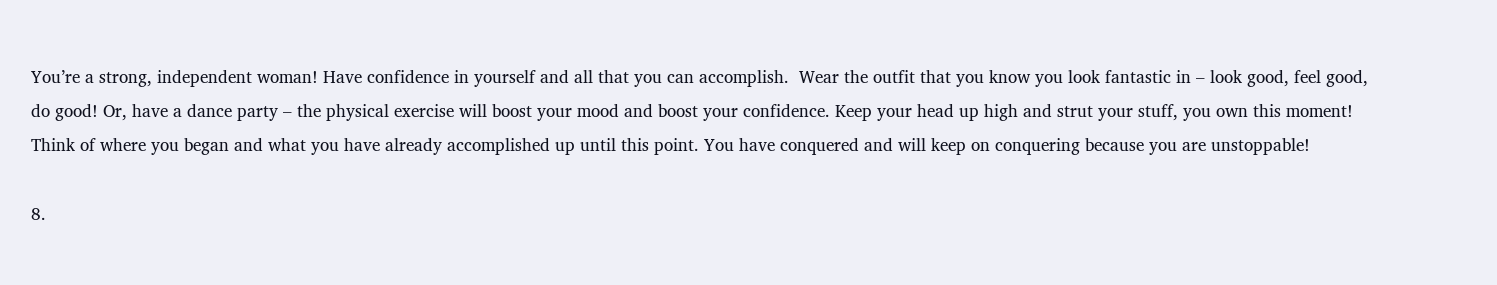You’re a strong, independent woman! Have confidence in yourself and all that you can accomplish.  Wear the outfit that you know you look fantastic in – look good, feel good, do good! Or, have a dance party – the physical exercise will boost your mood and boost your confidence. Keep your head up high and strut your stuff, you own this moment! Think of where you began and what you have already accomplished up until this point. You have conquered and will keep on conquering because you are unstoppable!

8.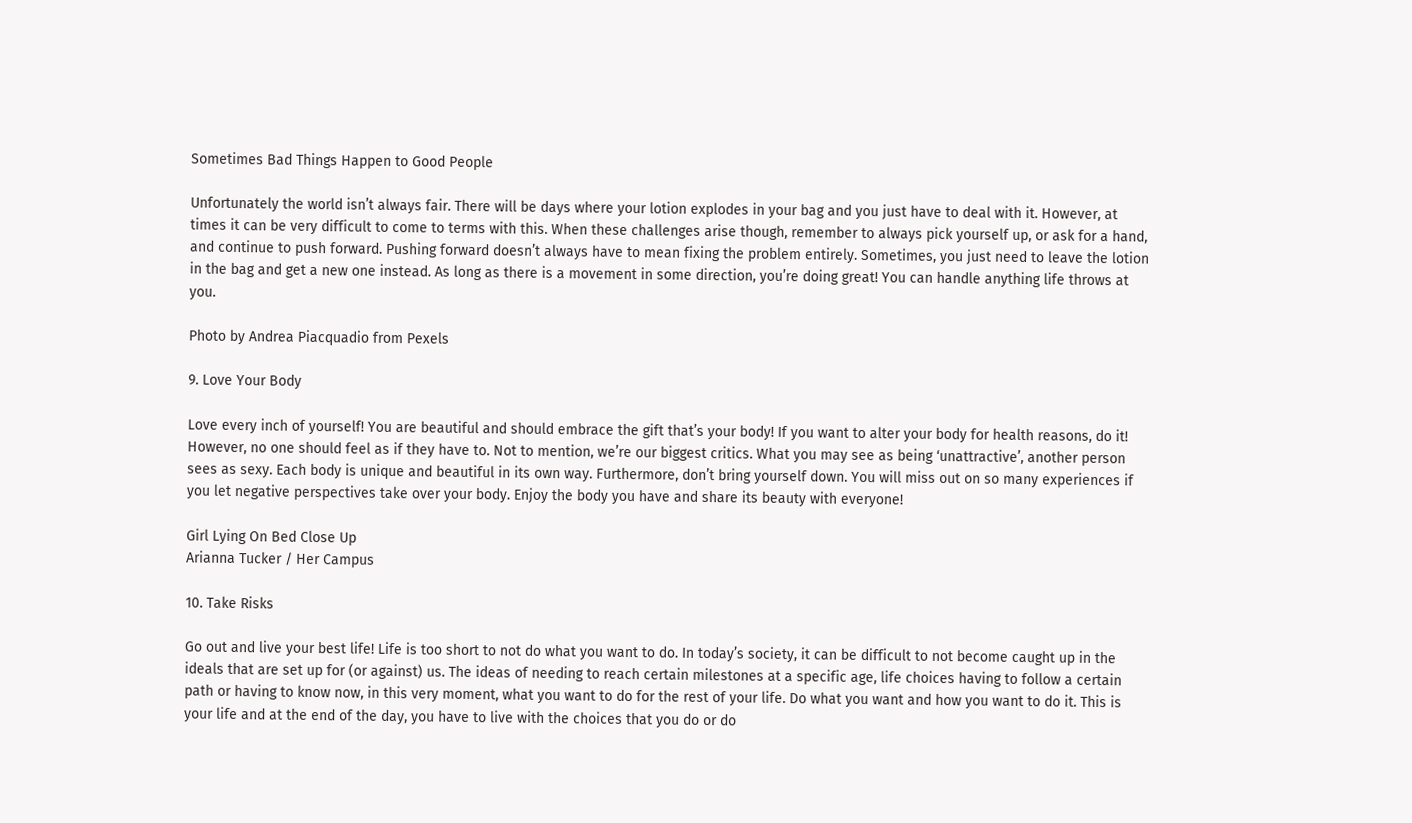Sometimes Bad Things Happen to Good People

Unfortunately the world isn’t always fair. There will be days where your lotion explodes in your bag and you just have to deal with it. However, at times it can be very difficult to come to terms with this. When these challenges arise though, remember to always pick yourself up, or ask for a hand, and continue to push forward. Pushing forward doesn’t always have to mean fixing the problem entirely. Sometimes, you just need to leave the lotion in the bag and get a new one instead. As long as there is a movement in some direction, you’re doing great! You can handle anything life throws at you.

Photo by Andrea Piacquadio from Pexels

9. Love Your Body

Love every inch of yourself! You are beautiful and should embrace the gift that’s your body! If you want to alter your body for health reasons, do it! However, no one should feel as if they have to. Not to mention, we’re our biggest critics. What you may see as being ‘unattractive’, another person sees as sexy. Each body is unique and beautiful in its own way. Furthermore, don’t bring yourself down. You will miss out on so many experiences if you let negative perspectives take over your body. Enjoy the body you have and share its beauty with everyone!

Girl Lying On Bed Close Up
Arianna Tucker / Her Campus

10. Take Risks

Go out and live your best life! Life is too short to not do what you want to do. In today’s society, it can be difficult to not become caught up in the ideals that are set up for (or against) us. The ideas of needing to reach certain milestones at a specific age, life choices having to follow a certain path or having to know now, in this very moment, what you want to do for the rest of your life. Do what you want and how you want to do it. This is your life and at the end of the day, you have to live with the choices that you do or do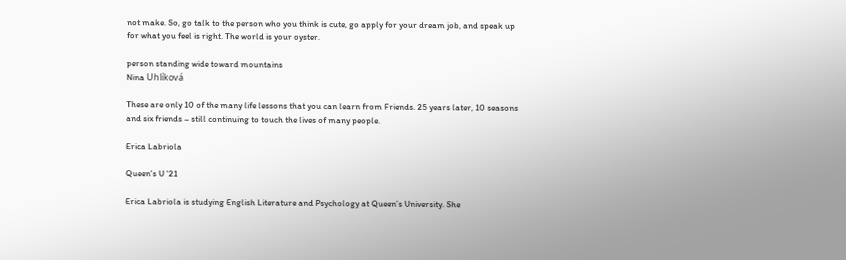not make. So, go talk to the person who you think is cute, go apply for your dream job, and speak up for what you feel is right. The world is your oyster.

person standing wide toward mountains
Nina Uhlíková

These are only 10 of the many life lessons that you can learn from Friends. 25 years later, 10 seasons and six friends – still continuing to touch the lives of many people.

Erica Labriola

Queen's U '21

Erica Labriola is studying English Literature and Psychology at Queen’s University. She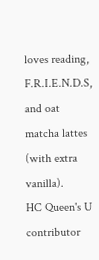loves reading, F.R.I.E.N.D.S, and oat matcha lattes (with extra vanilla).
HC Queen's U contributor